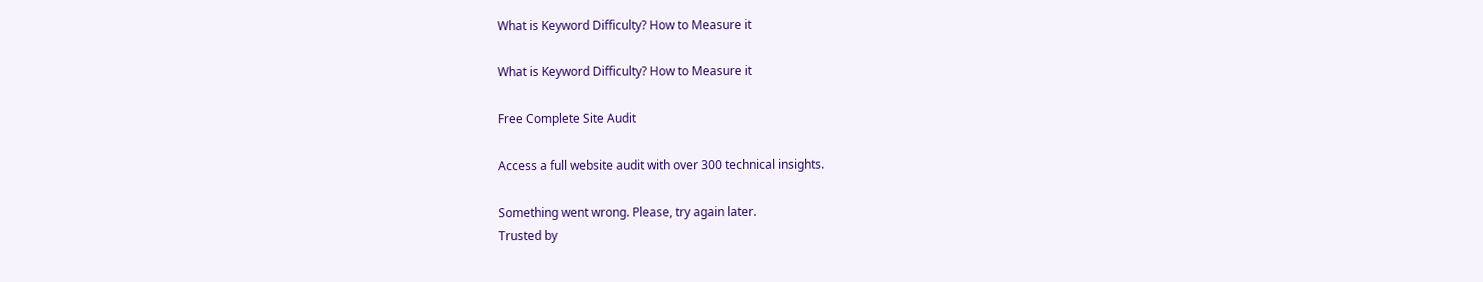What is Keyword Difficulty? How to Measure it

What is Keyword Difficulty? How to Measure it

Free Complete Site Audit

Access a full website audit with over 300 technical insights.

Something went wrong. Please, try again later.
Trusted by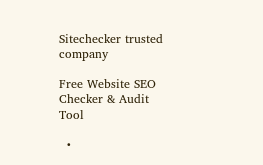Sitechecker trusted company

Free Website SEO Checker & Audit Tool

  •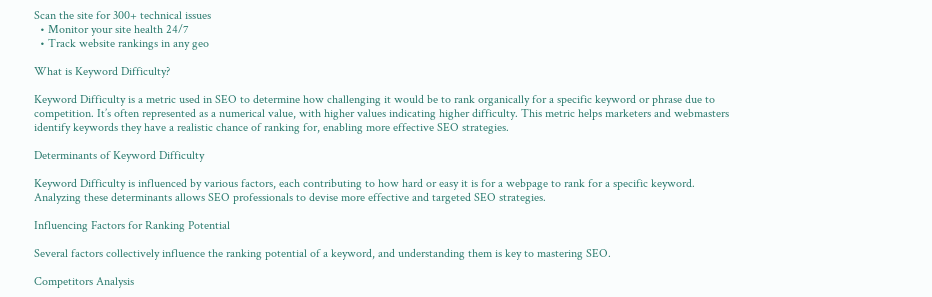Scan the site for 300+ technical issues
  • Monitor your site health 24/7
  • Track website rankings in any geo

What is Keyword Difficulty?

Keyword Difficulty is a metric used in SEO to determine how challenging it would be to rank organically for a specific keyword or phrase due to competition. It’s often represented as a numerical value, with higher values indicating higher difficulty. This metric helps marketers and webmasters identify keywords they have a realistic chance of ranking for, enabling more effective SEO strategies.

Determinants of Keyword Difficulty

Keyword Difficulty is influenced by various factors, each contributing to how hard or easy it is for a webpage to rank for a specific keyword. Analyzing these determinants allows SEO professionals to devise more effective and targeted SEO strategies.

Influencing Factors for Ranking Potential

Several factors collectively influence the ranking potential of a keyword, and understanding them is key to mastering SEO.

Competitors Analysis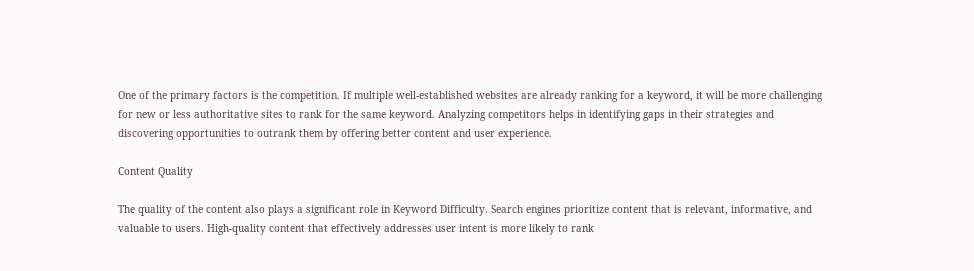One of the primary factors is the competition. If multiple well-established websites are already ranking for a keyword, it will be more challenging for new or less authoritative sites to rank for the same keyword. Analyzing competitors helps in identifying gaps in their strategies and discovering opportunities to outrank them by offering better content and user experience.

Content Quality

The quality of the content also plays a significant role in Keyword Difficulty. Search engines prioritize content that is relevant, informative, and valuable to users. High-quality content that effectively addresses user intent is more likely to rank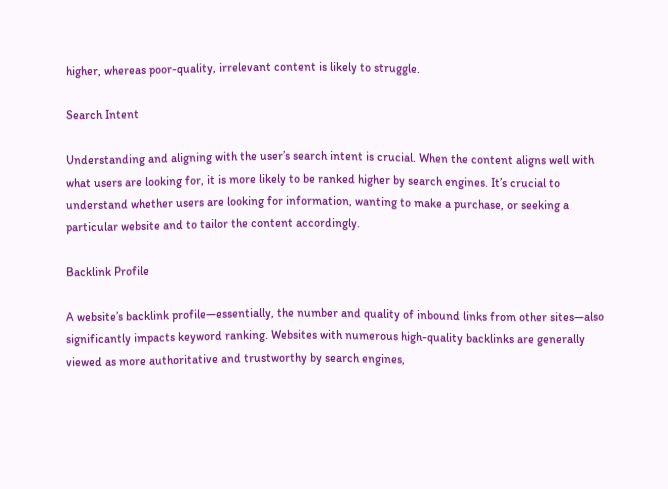higher, whereas poor-quality, irrelevant content is likely to struggle.

Search Intent

Understanding and aligning with the user’s search intent is crucial. When the content aligns well with what users are looking for, it is more likely to be ranked higher by search engines. It’s crucial to understand whether users are looking for information, wanting to make a purchase, or seeking a particular website and to tailor the content accordingly.

Backlink Profile

A website’s backlink profile—essentially, the number and quality of inbound links from other sites—also significantly impacts keyword ranking. Websites with numerous high-quality backlinks are generally viewed as more authoritative and trustworthy by search engines,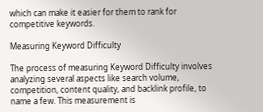which can make it easier for them to rank for competitive keywords.

Measuring Keyword Difficulty

The process of measuring Keyword Difficulty involves analyzing several aspects like search volume, competition, content quality, and backlink profile, to name a few. This measurement is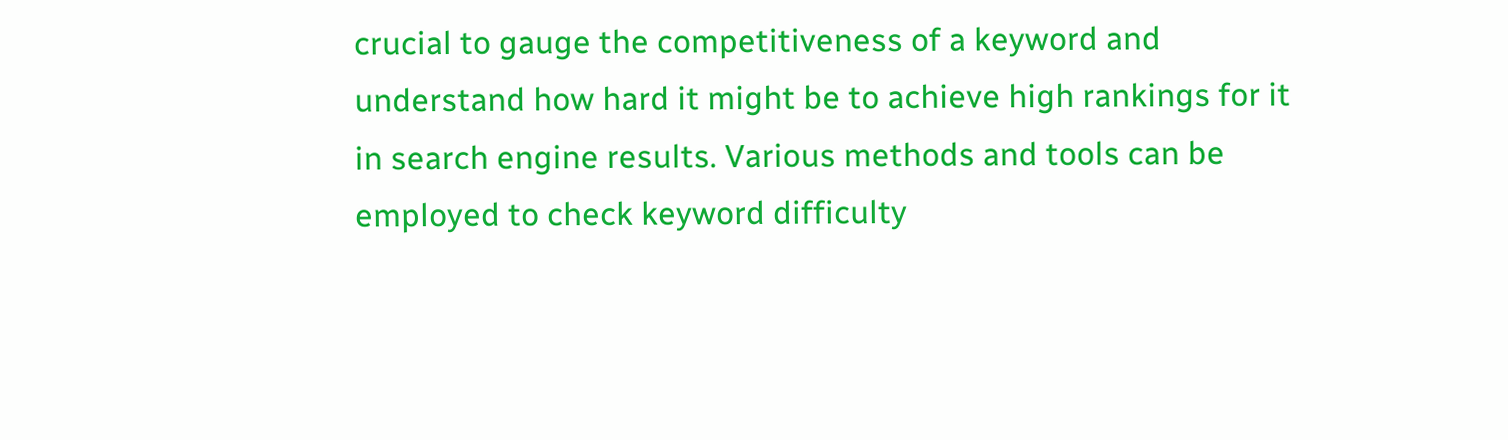crucial to gauge the competitiveness of a keyword and understand how hard it might be to achieve high rankings for it in search engine results. Various methods and tools can be employed to check keyword difficulty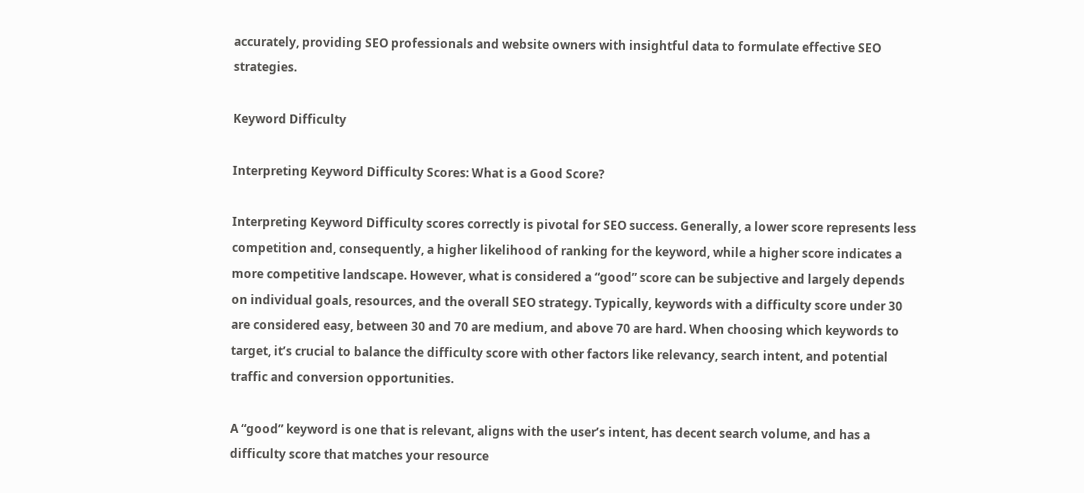accurately, providing SEO professionals and website owners with insightful data to formulate effective SEO strategies.

Keyword Difficulty

Interpreting Keyword Difficulty Scores: What is a Good Score?

Interpreting Keyword Difficulty scores correctly is pivotal for SEO success. Generally, a lower score represents less competition and, consequently, a higher likelihood of ranking for the keyword, while a higher score indicates a more competitive landscape. However, what is considered a “good” score can be subjective and largely depends on individual goals, resources, and the overall SEO strategy. Typically, keywords with a difficulty score under 30 are considered easy, between 30 and 70 are medium, and above 70 are hard. When choosing which keywords to target, it’s crucial to balance the difficulty score with other factors like relevancy, search intent, and potential traffic and conversion opportunities.

A “good” keyword is one that is relevant, aligns with the user’s intent, has decent search volume, and has a difficulty score that matches your resource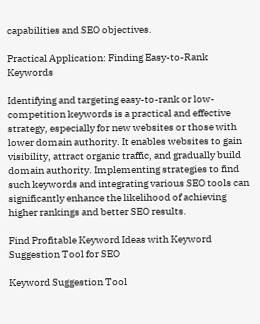capabilities and SEO objectives.

Practical Application: Finding Easy-to-Rank Keywords

Identifying and targeting easy-to-rank or low-competition keywords is a practical and effective strategy, especially for new websites or those with lower domain authority. It enables websites to gain visibility, attract organic traffic, and gradually build domain authority. Implementing strategies to find such keywords and integrating various SEO tools can significantly enhance the likelihood of achieving higher rankings and better SEO results.

Find Profitable Keyword Ideas with Keyword Suggestion Tool for SEO

Keyword Suggestion Tool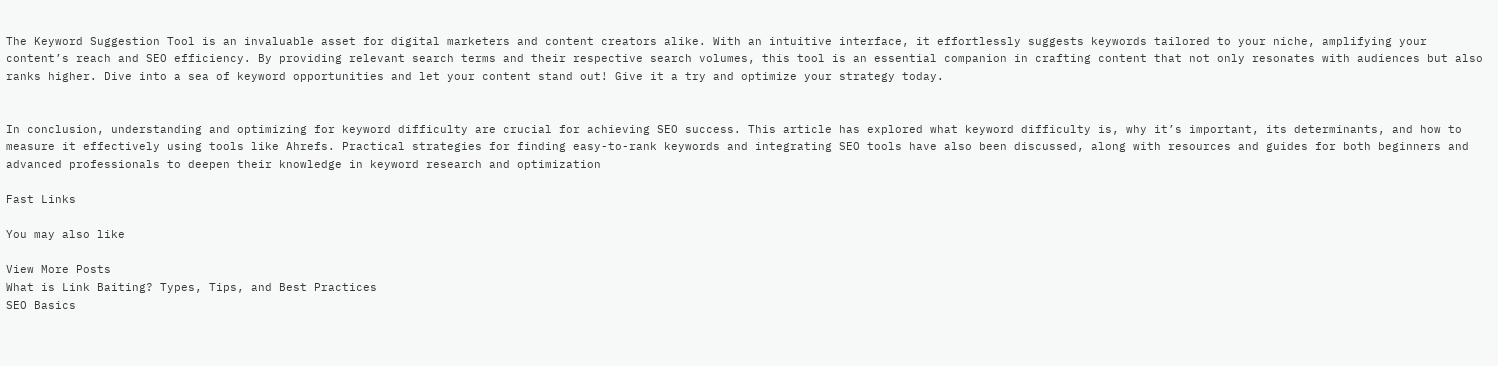The Keyword Suggestion Tool is an invaluable asset for digital marketers and content creators alike. With an intuitive interface, it effortlessly suggests keywords tailored to your niche, amplifying your content’s reach and SEO efficiency. By providing relevant search terms and their respective search volumes, this tool is an essential companion in crafting content that not only resonates with audiences but also ranks higher. Dive into a sea of keyword opportunities and let your content stand out! Give it a try and optimize your strategy today.


In conclusion, understanding and optimizing for keyword difficulty are crucial for achieving SEO success. This article has explored what keyword difficulty is, why it’s important, its determinants, and how to measure it effectively using tools like Ahrefs. Practical strategies for finding easy-to-rank keywords and integrating SEO tools have also been discussed, along with resources and guides for both beginners and advanced professionals to deepen their knowledge in keyword research and optimization

Fast Links

You may also like

View More Posts
What is Link Baiting? Types, Tips, and Best Practices
SEO Basics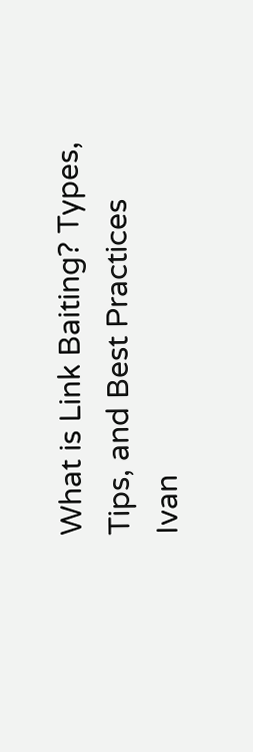What is Link Baiting? Types, Tips, and Best Practices
Ivan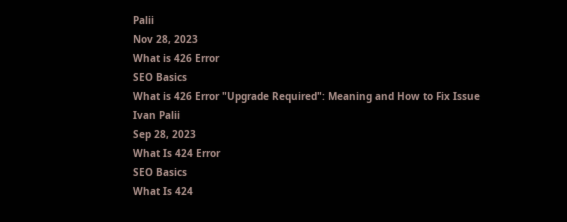Palii
Nov 28, 2023
What is 426 Error
SEO Basics
What is 426 Error "Upgrade Required": Meaning and How to Fix Issue
Ivan Palii
Sep 28, 2023
What Is 424 Error
SEO Basics
What Is 424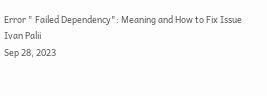Error " Failed Dependency": Meaning and How to Fix Issue
Ivan Palii
Sep 28, 2023